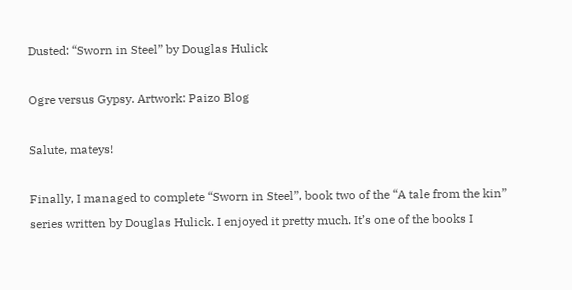Dusted: “Sworn in Steel” by Douglas Hulick

Ogre versus Gypsy. Artwork: Paizo Blog

Salute, mateys!

Finally, I managed to complete “Sworn in Steel”, book two of the “A tale from the kin” series written by Douglas Hulick. I enjoyed it pretty much. It’s one of the books I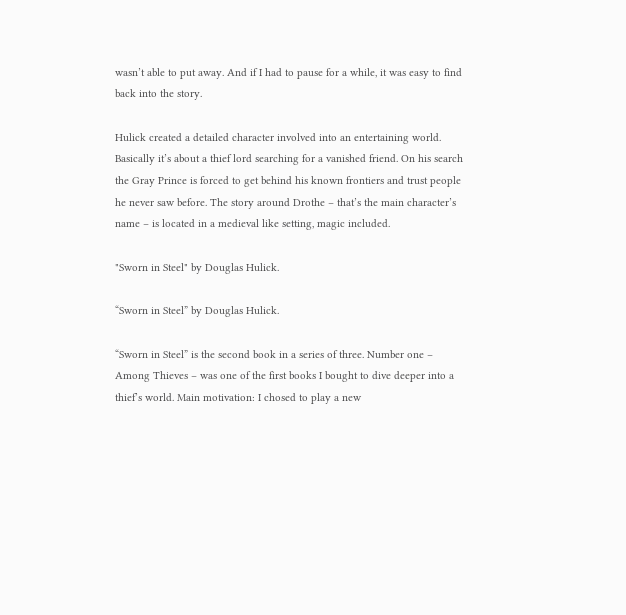wasn’t able to put away. And if I had to pause for a while, it was easy to find back into the story.

Hulick created a detailed character involved into an entertaining world. Basically it’s about a thief lord searching for a vanished friend. On his search the Gray Prince is forced to get behind his known frontiers and trust people he never saw before. The story around Drothe – that’s the main character’s name – is located in a medieval like setting, magic included.

"Sworn in Steel" by Douglas Hulick.

“Sworn in Steel” by Douglas Hulick.

“Sworn in Steel” is the second book in a series of three. Number one – Among Thieves – was one of the first books I bought to dive deeper into a thief’s world. Main motivation: I chosed to play a new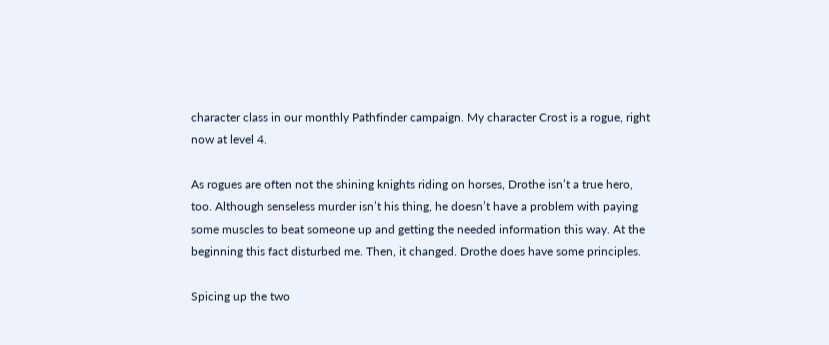character class in our monthly Pathfinder campaign. My character Crost is a rogue, right now at level 4.

As rogues are often not the shining knights riding on horses, Drothe isn’t a true hero, too. Although senseless murder isn’t his thing, he doesn’t have a problem with paying some muscles to beat someone up and getting the needed information this way. At the beginning this fact disturbed me. Then, it changed. Drothe does have some principles.

Spicing up the two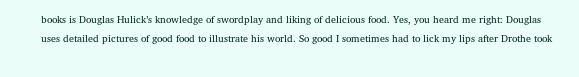books is Douglas Hulick’s knowledge of swordplay and liking of delicious food. Yes, you heard me right: Douglas uses detailed pictures of good food to illustrate his world. So good I sometimes had to lick my lips after Drothe took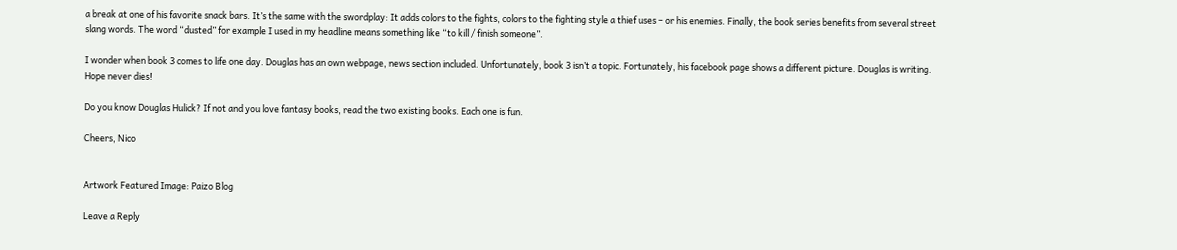a break at one of his favorite snack bars. It’s the same with the swordplay: It adds colors to the fights, colors to the fighting style a thief uses – or his enemies. Finally, the book series benefits from several street slang words. The word “dusted” for example I used in my headline means something like “to kill / finish someone”.

I wonder when book 3 comes to life one day. Douglas has an own webpage, news section included. Unfortunately, book 3 isn’t a topic. Fortunately, his facebook page shows a different picture. Douglas is writing. Hope never dies!

Do you know Douglas Hulick? If not and you love fantasy books, read the two existing books. Each one is fun.

Cheers, Nico


Artwork Featured Image: Paizo Blog

Leave a Reply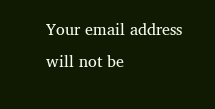Your email address will not be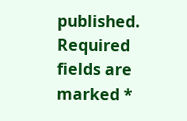published. Required fields are marked *